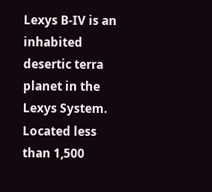Lexys B-IV is an inhabited desertic terra planet in the Lexys System. Located less than 1,500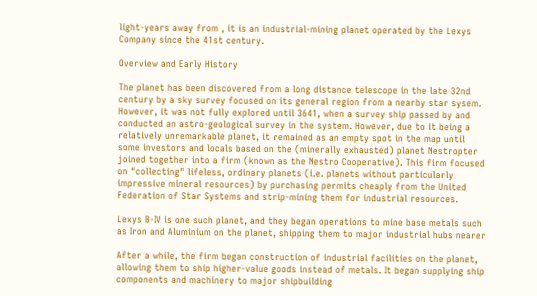light-years away from , it is an industrial-mining planet operated by the Lexys Company since the 41st century.

Overview and Early History

The planet has been discovered from a long distance telescope in the late 32nd century by a sky survey focused on its general region from a nearby star sysem. However, it was not fully explored until 3641, when a survey ship passed by and conducted an astro-geological survey in the system. However, due to it being a relatively unremarkable planet, it remained as an empty spot in the map until some investors and locals based on the (minerally exhausted) planet Nestropter joined together into a firm (known as the Nestro Cooperative). This firm focused on "collecting" lifeless, ordinary planets (i.e. planets without particularly impressive mineral resources) by purchasing permits cheaply from the United Federation of Star Systems and strip-mining them for industrial resources.

Lexys B-IV is one such planet, and they began operations to mine base metals such as Iron and Aluminium on the planet, shipping them to major industrial hubs nearer

After a while, the firm began construction of industrial facilities on the planet, allowing them to ship higher-value goods instead of metals. It began supplying ship components and machinery to major shipbuilding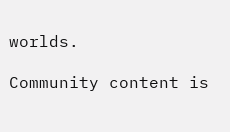worlds.

Community content is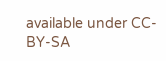available under CC-BY-SA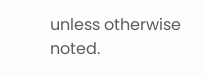unless otherwise noted.